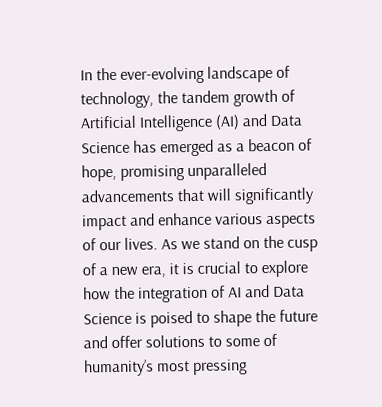In the ever-evolving landscape of technology, the tandem growth of Artificial Intelligence (AI) and Data Science has emerged as a beacon of hope, promising unparalleled advancements that will significantly impact and enhance various aspects of our lives. As we stand on the cusp of a new era, it is crucial to explore how the integration of AI and Data Science is poised to shape the future and offer solutions to some of humanity’s most pressing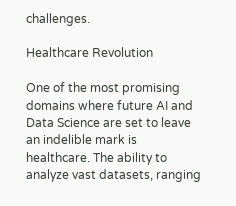challenges.

Healthcare Revolution

One of the most promising domains where future AI and Data Science are set to leave an indelible mark is healthcare. The ability to analyze vast datasets, ranging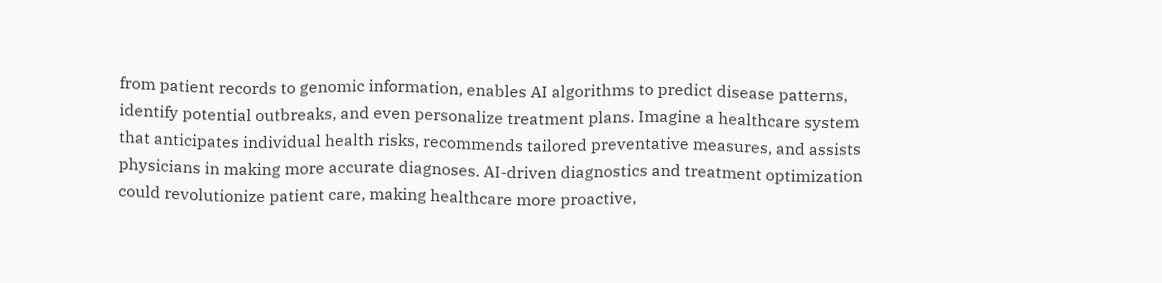from patient records to genomic information, enables AI algorithms to predict disease patterns, identify potential outbreaks, and even personalize treatment plans. Imagine a healthcare system that anticipates individual health risks, recommends tailored preventative measures, and assists physicians in making more accurate diagnoses. AI-driven diagnostics and treatment optimization could revolutionize patient care, making healthcare more proactive,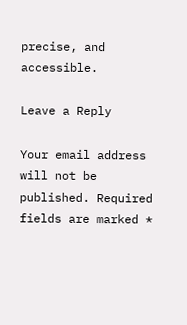precise, and accessible.

Leave a Reply

Your email address will not be published. Required fields are marked *